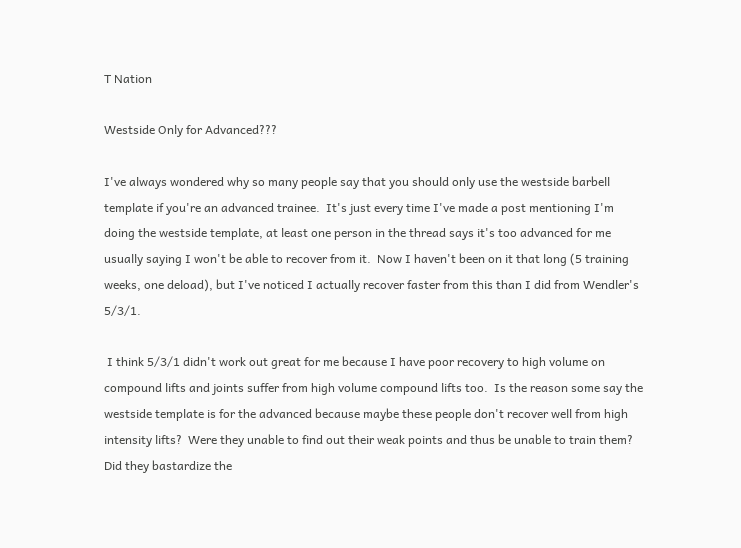T Nation

Westside Only for Advanced???

I've always wondered why so many people say that you should only use the westside barbell template if you're an advanced trainee.  It's just every time I've made a post mentioning I'm doing the westside template, at least one person in the thread says it's too advanced for me usually saying I won't be able to recover from it.  Now I haven't been on it that long (5 training weeks, one deload), but I've noticed I actually recover faster from this than I did from Wendler's 5/3/1.

 I think 5/3/1 didn't work out great for me because I have poor recovery to high volume on compound lifts and joints suffer from high volume compound lifts too.  Is the reason some say the westside template is for the advanced because maybe these people don't recover well from high intensity lifts?  Were they unable to find out their weak points and thus be unable to train them?  Did they bastardize the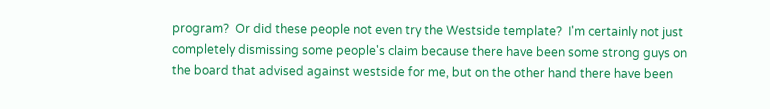program?  Or did these people not even try the Westside template?  I'm certainly not just completely dismissing some people's claim because there have been some strong guys on the board that advised against westside for me, but on the other hand there have been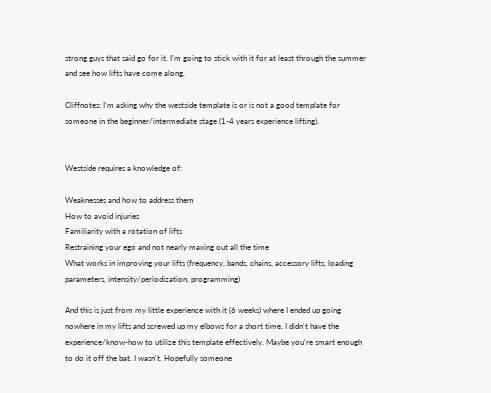strong guys that said go for it. I'm going to stick with it for at least through the summer and see how lifts have come along.

Cliffnotes: I'm asking why the westside template is or is not a good template for someone in the beginner/intermediate stage (1-4 years experience lifting).


Westside requires a knowledge of:

Weaknesses and how to address them
How to avoid injuries
Familiarity with a rotation of lifts
Restraining your ego and not nearly maxing out all the time
What works in improving your lifts (frequency, bands, chains, accessory lifts, loading parameters, intensity/periodization, programming)

And this is just from my little experience with it (6 weeks) where I ended up going nowhere in my lifts and screwed up my elbows for a short time. I didn't have the experience/know-how to utilize this template effectively. Maybe you're smart enough to do it off the bat. I wasn't. Hopefully someone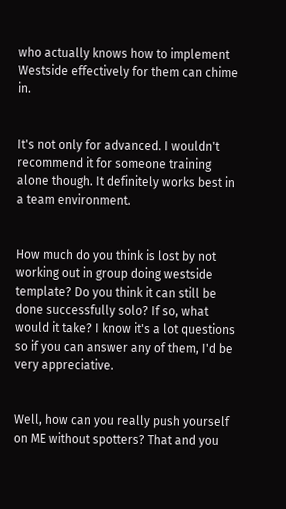who actually knows how to implement Westside effectively for them can chime in.


It's not only for advanced. I wouldn't recommend it for someone training alone though. It definitely works best in a team environment.


How much do you think is lost by not working out in group doing westside template? Do you think it can still be done successfully solo? If so, what would it take? I know it's a lot questions so if you can answer any of them, I'd be very appreciative.


Well, how can you really push yourself on ME without spotters? That and you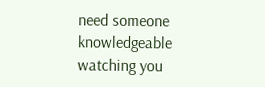need someone knowledgeable watching you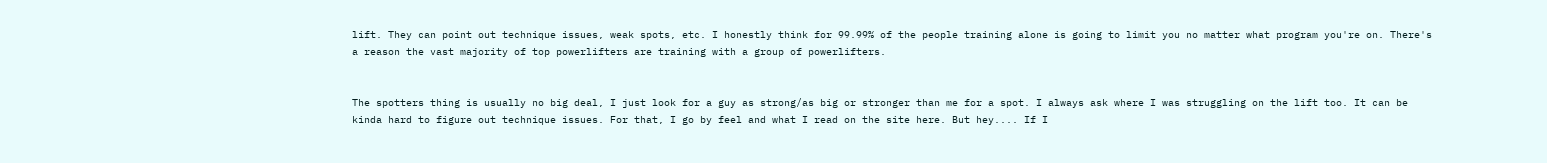lift. They can point out technique issues, weak spots, etc. I honestly think for 99.99% of the people training alone is going to limit you no matter what program you're on. There's a reason the vast majority of top powerlifters are training with a group of powerlifters.


The spotters thing is usually no big deal, I just look for a guy as strong/as big or stronger than me for a spot. I always ask where I was struggling on the lift too. It can be kinda hard to figure out technique issues. For that, I go by feel and what I read on the site here. But hey.... If I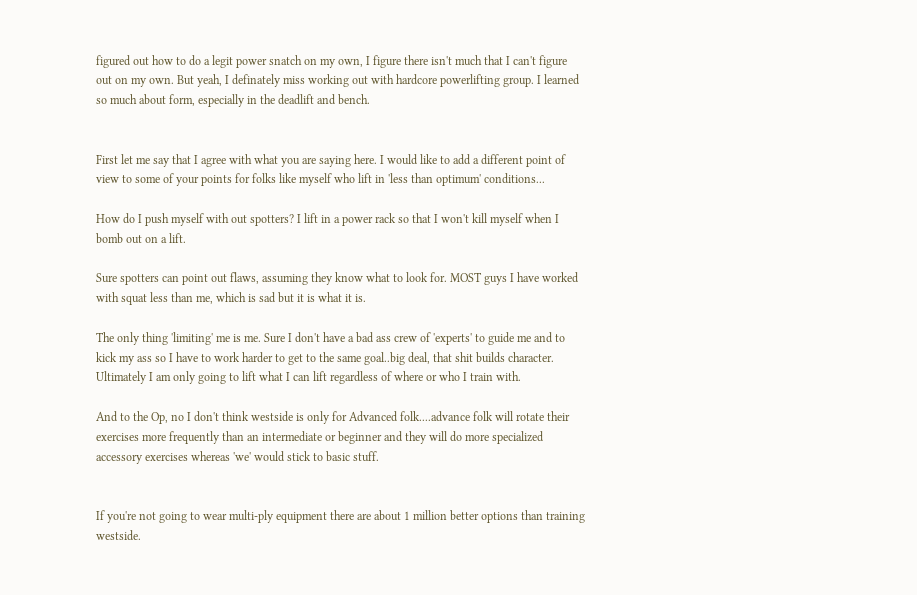figured out how to do a legit power snatch on my own, I figure there isn't much that I can't figure out on my own. But yeah, I definately miss working out with hardcore powerlifting group. I learned so much about form, especially in the deadlift and bench.


First let me say that I agree with what you are saying here. I would like to add a different point of view to some of your points for folks like myself who lift in 'less than optimum' conditions...

How do I push myself with out spotters? I lift in a power rack so that I won't kill myself when I bomb out on a lift.

Sure spotters can point out flaws, assuming they know what to look for. MOST guys I have worked with squat less than me, which is sad but it is what it is.

The only thing 'limiting' me is me. Sure I don't have a bad ass crew of 'experts' to guide me and to kick my ass so I have to work harder to get to the same goal..big deal, that shit builds character. Ultimately I am only going to lift what I can lift regardless of where or who I train with.

And to the Op, no I don't think westside is only for Advanced folk....advance folk will rotate their exercises more frequently than an intermediate or beginner and they will do more specialized accessory exercises whereas 'we' would stick to basic stuff.


If you're not going to wear multi-ply equipment there are about 1 million better options than training westside.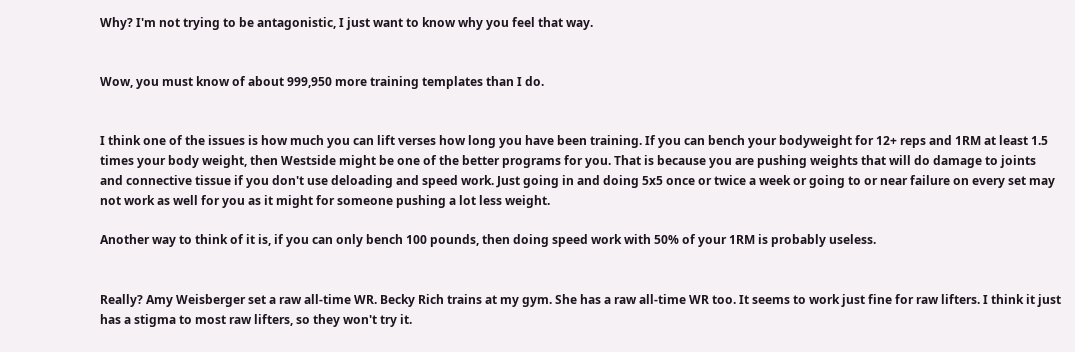Why? I'm not trying to be antagonistic, I just want to know why you feel that way.


Wow, you must know of about 999,950 more training templates than I do.


I think one of the issues is how much you can lift verses how long you have been training. If you can bench your bodyweight for 12+ reps and 1RM at least 1.5 times your body weight, then Westside might be one of the better programs for you. That is because you are pushing weights that will do damage to joints and connective tissue if you don't use deloading and speed work. Just going in and doing 5x5 once or twice a week or going to or near failure on every set may not work as well for you as it might for someone pushing a lot less weight.

Another way to think of it is, if you can only bench 100 pounds, then doing speed work with 50% of your 1RM is probably useless.


Really? Amy Weisberger set a raw all-time WR. Becky Rich trains at my gym. She has a raw all-time WR too. It seems to work just fine for raw lifters. I think it just has a stigma to most raw lifters, so they won't try it.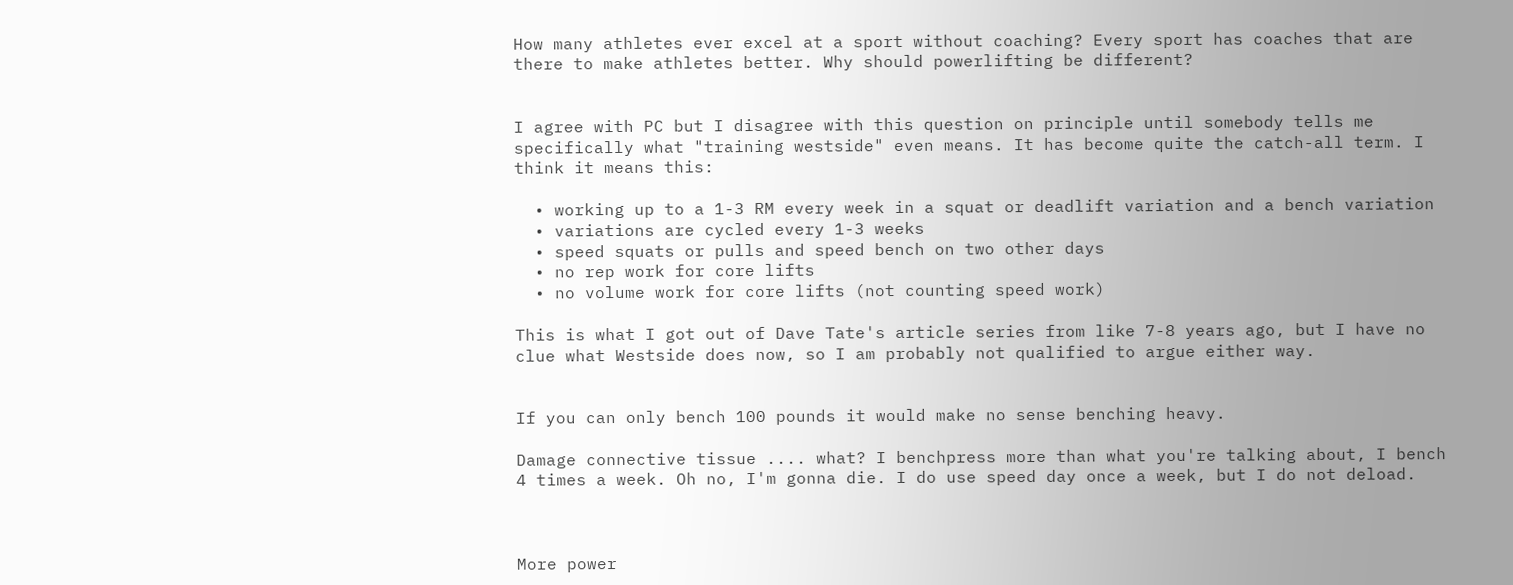How many athletes ever excel at a sport without coaching? Every sport has coaches that are there to make athletes better. Why should powerlifting be different?


I agree with PC but I disagree with this question on principle until somebody tells me specifically what "training westside" even means. It has become quite the catch-all term. I think it means this:

  • working up to a 1-3 RM every week in a squat or deadlift variation and a bench variation
  • variations are cycled every 1-3 weeks
  • speed squats or pulls and speed bench on two other days
  • no rep work for core lifts
  • no volume work for core lifts (not counting speed work)

This is what I got out of Dave Tate's article series from like 7-8 years ago, but I have no clue what Westside does now, so I am probably not qualified to argue either way.


If you can only bench 100 pounds it would make no sense benching heavy.

Damage connective tissue .... what? I benchpress more than what you're talking about, I bench 4 times a week. Oh no, I'm gonna die. I do use speed day once a week, but I do not deload.



More power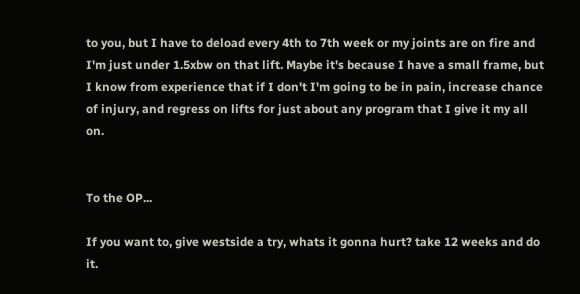to you, but I have to deload every 4th to 7th week or my joints are on fire and I'm just under 1.5xbw on that lift. Maybe it's because I have a small frame, but I know from experience that if I don't I'm going to be in pain, increase chance of injury, and regress on lifts for just about any program that I give it my all on.


To the OP...

If you want to, give westside a try, whats it gonna hurt? take 12 weeks and do it.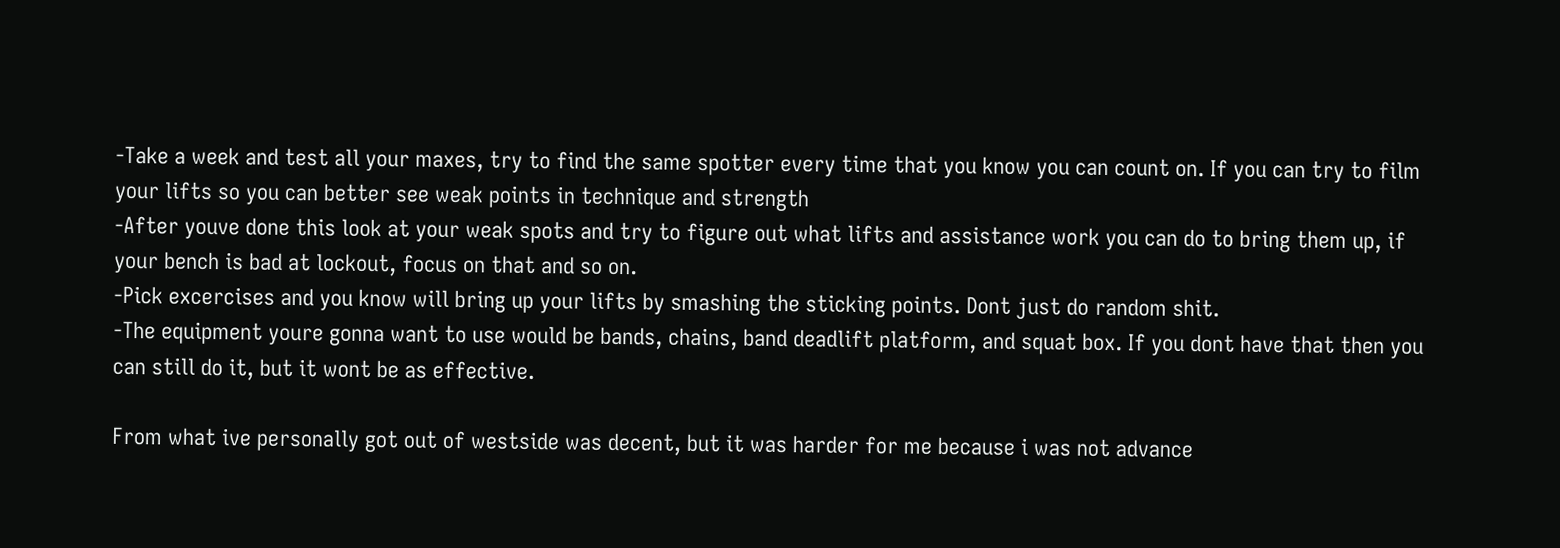-Take a week and test all your maxes, try to find the same spotter every time that you know you can count on. If you can try to film your lifts so you can better see weak points in technique and strength
-After youve done this look at your weak spots and try to figure out what lifts and assistance work you can do to bring them up, if your bench is bad at lockout, focus on that and so on.
-Pick excercises and you know will bring up your lifts by smashing the sticking points. Dont just do random shit.
-The equipment youre gonna want to use would be bands, chains, band deadlift platform, and squat box. If you dont have that then you can still do it, but it wont be as effective.

From what ive personally got out of westside was decent, but it was harder for me because i was not advance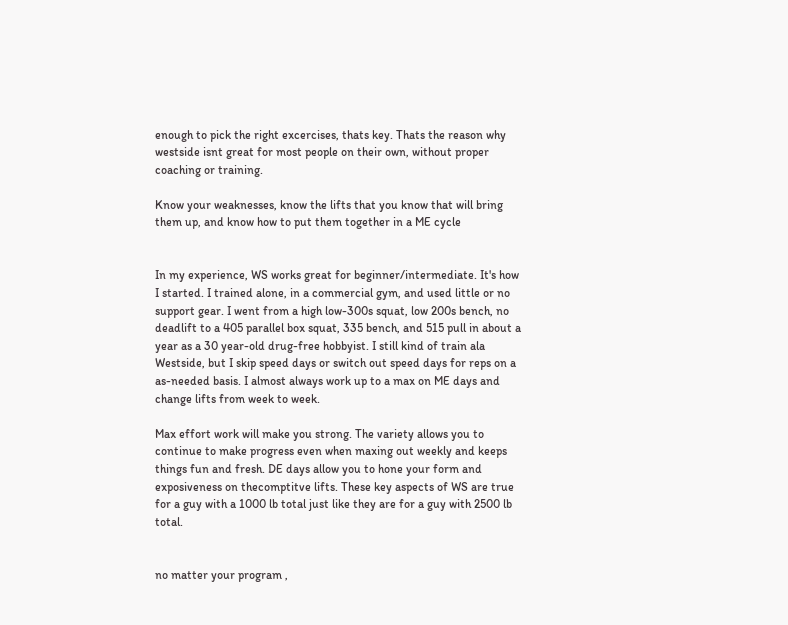enough to pick the right excercises, thats key. Thats the reason why westside isnt great for most people on their own, without proper coaching or training.

Know your weaknesses, know the lifts that you know that will bring them up, and know how to put them together in a ME cycle


In my experience, WS works great for beginner/intermediate. It's how I started. I trained alone, in a commercial gym, and used little or no support gear. I went from a high low-300s squat, low 200s bench, no deadlift to a 405 parallel box squat, 335 bench, and 515 pull in about a year as a 30 year-old drug-free hobbyist. I still kind of train ala Westside, but I skip speed days or switch out speed days for reps on a as-needed basis. I almost always work up to a max on ME days and change lifts from week to week.

Max effort work will make you strong. The variety allows you to continue to make progress even when maxing out weekly and keeps things fun and fresh. DE days allow you to hone your form and exposiveness on thecomptitve lifts. These key aspects of WS are true for a guy with a 1000 lb total just like they are for a guy with 2500 lb total.


no matter your program ,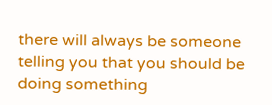there will always be someone telling you that you should be doing something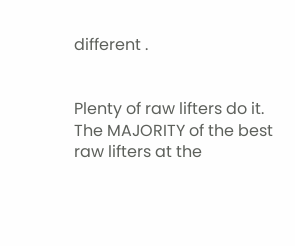different .


Plenty of raw lifters do it. The MAJORITY of the best raw lifters at the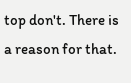top don't. There is a reason for that.